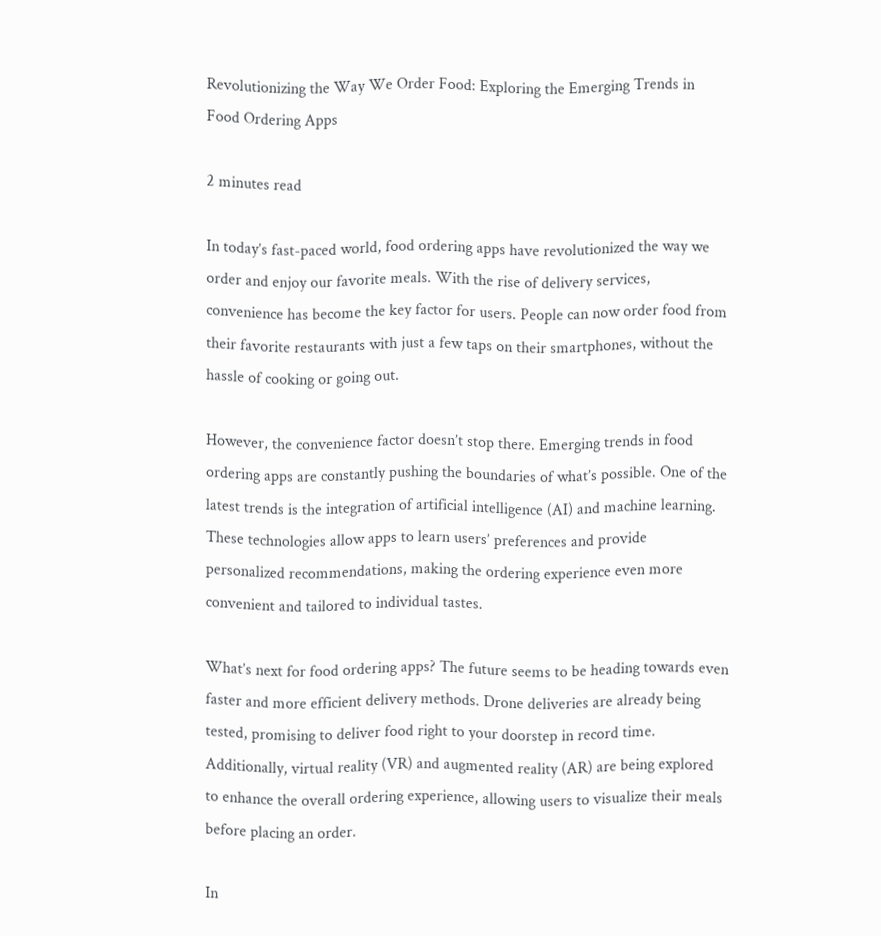Revolutionizing the Way We Order Food: Exploring the Emerging Trends in Food Ordering Apps

2 minutes read

In today’s fast-paced world, food ordering apps have revolutionized the way we order and enjoy our favorite meals. With the rise of delivery services, convenience has become the key factor for users. People can now order food from their favorite restaurants with just a few taps on their smartphones, without the hassle of cooking or going out.

However, the convenience factor doesn’t stop there. Emerging trends in food ordering apps are constantly pushing the boundaries of what’s possible. One of the latest trends is the integration of artificial intelligence (AI) and machine learning. These technologies allow apps to learn users’ preferences and provide personalized recommendations, making the ordering experience even more convenient and tailored to individual tastes.

What’s next for food ordering apps? The future seems to be heading towards even faster and more efficient delivery methods. Drone deliveries are already being tested, promising to deliver food right to your doorstep in record time. Additionally, virtual reality (VR) and augmented reality (AR) are being explored to enhance the overall ordering experience, allowing users to visualize their meals before placing an order.

In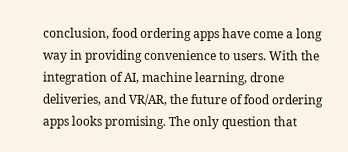conclusion, food ordering apps have come a long way in providing convenience to users. With the integration of AI, machine learning, drone deliveries, and VR/AR, the future of food ordering apps looks promising. The only question that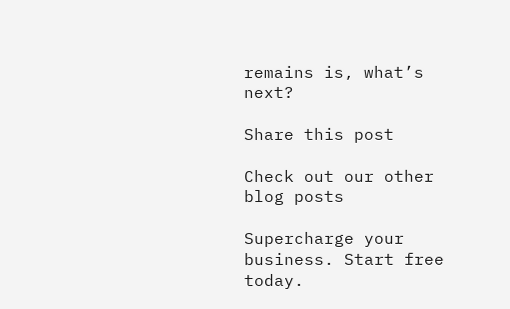remains is, what’s next?

Share this post

Check out our other blog posts

Supercharge your business. Start free today.